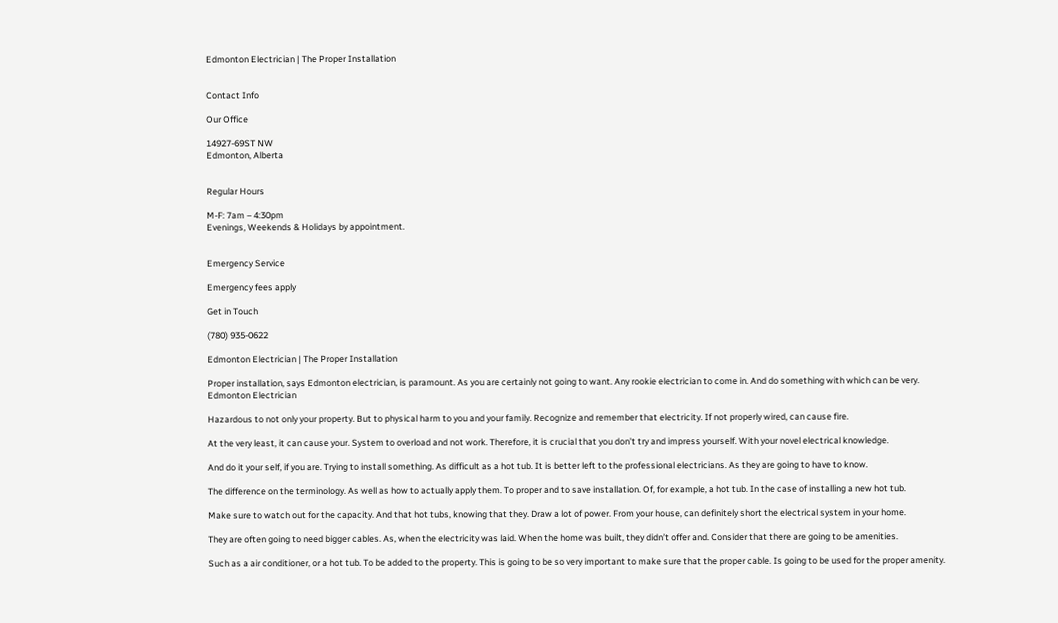Edmonton Electrician | The Proper Installation


Contact Info

Our Office

14927-69ST NW
Edmonton, Alberta


Regular Hours

M-F: 7am – 4:30pm
Evenings, Weekends & Holidays by appointment.


Emergency Service

Emergency fees apply

Get in Touch

(780) 935-0622

Edmonton Electrician | The Proper Installation

Proper installation, says Edmonton electrician, is paramount. As you are certainly not going to want. Any rookie electrician to come in. And do something with which can be very.
Edmonton Electrician

Hazardous to not only your property. But to physical harm to you and your family. Recognize and remember that electricity. If not properly wired, can cause fire.

At the very least, it can cause your. System to overload and not work. Therefore, it is crucial that you don’t try and impress yourself. With your novel electrical knowledge.

And do it your self, if you are. Trying to install something. As difficult as a hot tub. It is better left to the professional electricians. As they are going to have to know.

The difference on the terminology. As well as how to actually apply them. To proper and to save installation. Of, for example, a hot tub. In the case of installing a new hot tub.

Make sure to watch out for the capacity. And that hot tubs, knowing that they. Draw a lot of power. From your house, can definitely short the electrical system in your home.

They are often going to need bigger cables. As, when the electricity was laid. When the home was built, they didn’t offer and. Consider that there are going to be amenities.

Such as a air conditioner, or a hot tub. To be added to the property. This is going to be so very important to make sure that the proper cable. Is going to be used for the proper amenity.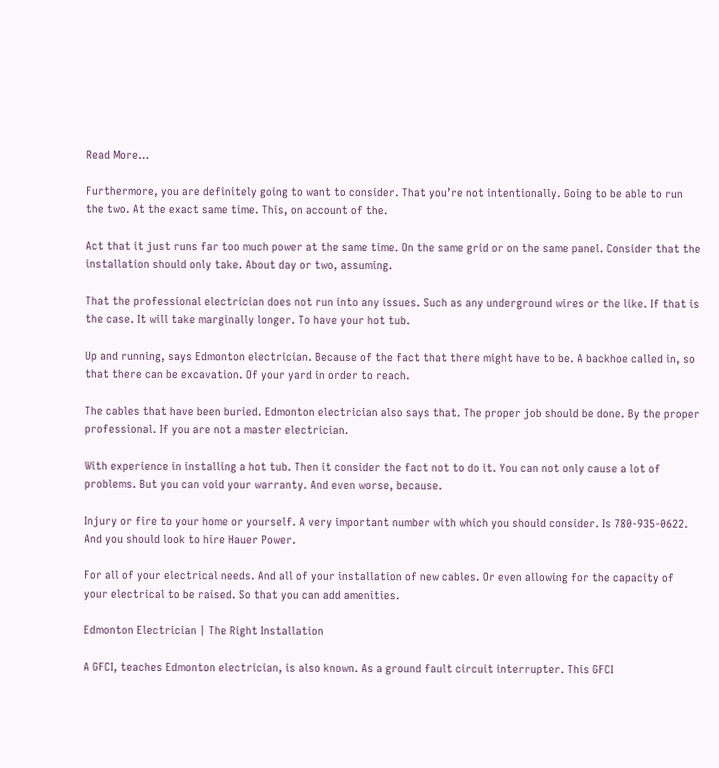Read More…

Furthermore, you are definitely going to want to consider. That you’re not intentionally. Going to be able to run the two. At the exact same time. This, on account of the.

Act that it just runs far too much power at the same time. On the same grid or on the same panel. Consider that the installation should only take. About day or two, assuming.

That the professional electrician does not run into any issues. Such as any underground wires or the like. If that is the case. It will take marginally longer. To have your hot tub.

Up and running, says Edmonton electrician. Because of the fact that there might have to be. A backhoe called in, so that there can be excavation. Of your yard in order to reach.

The cables that have been buried. Edmonton electrician also says that. The proper job should be done. By the proper professional. If you are not a master electrician.

With experience in installing a hot tub. Then it consider the fact not to do it. You can not only cause a lot of problems. But you can void your warranty. And even worse, because.

Injury or fire to your home or yourself. A very important number with which you should consider. Is 780-935-0622. And you should look to hire Hauer Power.

For all of your electrical needs. And all of your installation of new cables. Or even allowing for the capacity of your electrical to be raised. So that you can add amenities.

Edmonton Electrician | The Right Installation

A GFCI, teaches Edmonton electrician, is also known. As a ground fault circuit interrupter. This GFCI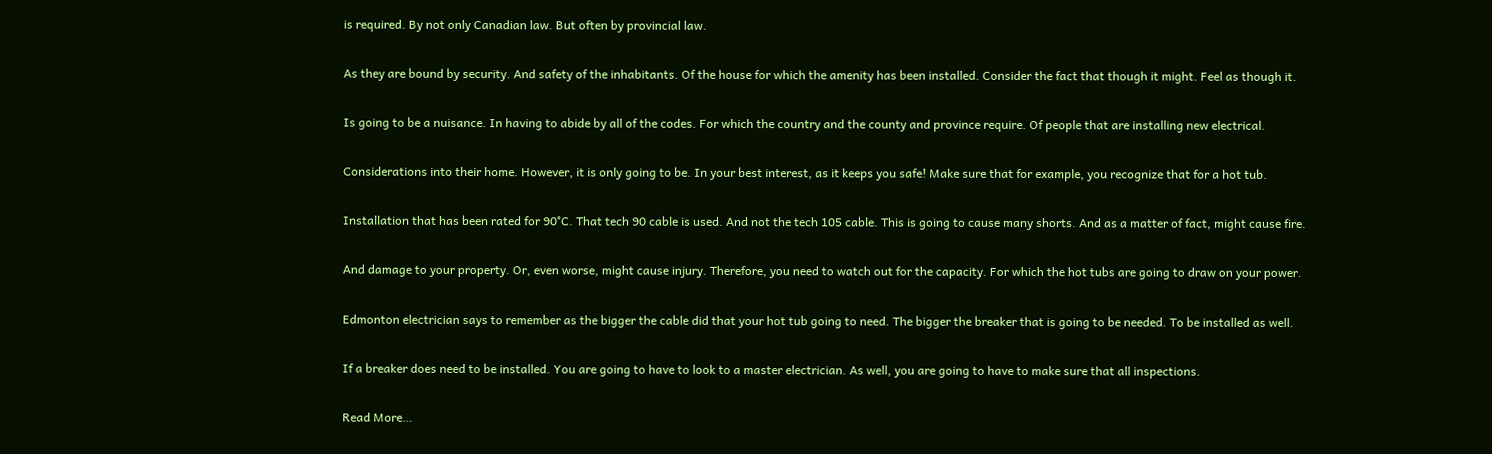is required. By not only Canadian law. But often by provincial law.

As they are bound by security. And safety of the inhabitants. Of the house for which the amenity has been installed. Consider the fact that though it might. Feel as though it.

Is going to be a nuisance. In having to abide by all of the codes. For which the country and the county and province require. Of people that are installing new electrical.

Considerations into their home. However, it is only going to be. In your best interest, as it keeps you safe! Make sure that for example, you recognize that for a hot tub.

Installation that has been rated for 90°C. That tech 90 cable is used. And not the tech 105 cable. This is going to cause many shorts. And as a matter of fact, might cause fire.

And damage to your property. Or, even worse, might cause injury. Therefore, you need to watch out for the capacity. For which the hot tubs are going to draw on your power.

Edmonton electrician says to remember as the bigger the cable did that your hot tub going to need. The bigger the breaker that is going to be needed. To be installed as well.

If a breaker does need to be installed. You are going to have to look to a master electrician. As well, you are going to have to make sure that all inspections.

Read More…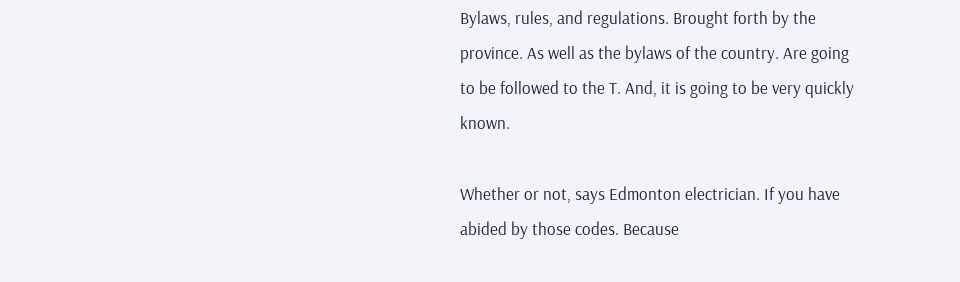Bylaws, rules, and regulations. Brought forth by the province. As well as the bylaws of the country. Are going to be followed to the T. And, it is going to be very quickly known.

Whether or not, says Edmonton electrician. If you have abided by those codes. Because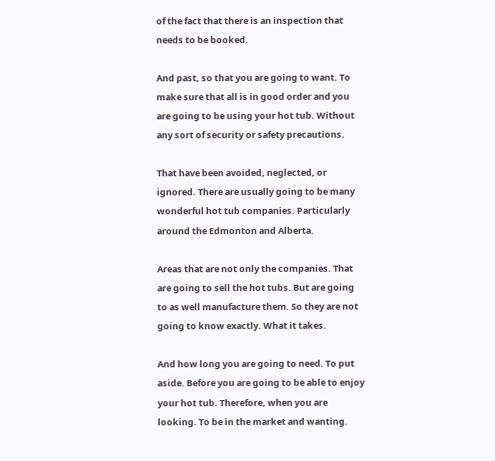of the fact that there is an inspection that needs to be booked.

And past, so that you are going to want. To make sure that all is in good order and you are going to be using your hot tub. Without any sort of security or safety precautions.

That have been avoided, neglected, or ignored. There are usually going to be many wonderful hot tub companies. Particularly around the Edmonton and Alberta.

Areas that are not only the companies. That are going to sell the hot tubs. But are going to as well manufacture them. So they are not going to know exactly. What it takes.

And how long you are going to need. To put aside. Before you are going to be able to enjoy your hot tub. Therefore, when you are looking. To be in the market and wanting.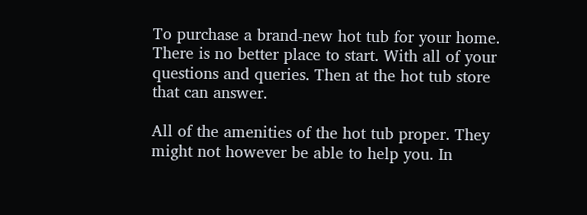To purchase a brand-new hot tub for your home. There is no better place to start. With all of your questions and queries. Then at the hot tub store that can answer.

All of the amenities of the hot tub proper. They might not however be able to help you. In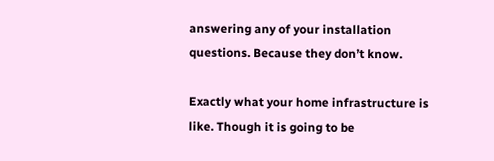answering any of your installation questions. Because they don’t know.

Exactly what your home infrastructure is like. Though it is going to be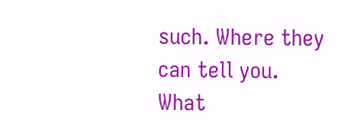such. Where they can tell you. What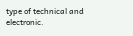type of technical and electronic.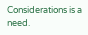Considerations is a need.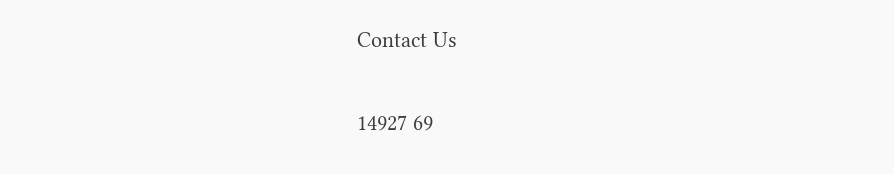Contact Us

14927 69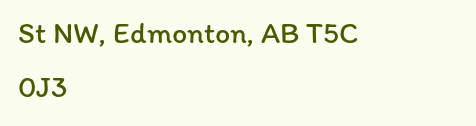St NW, Edmonton, AB T5C 0J3